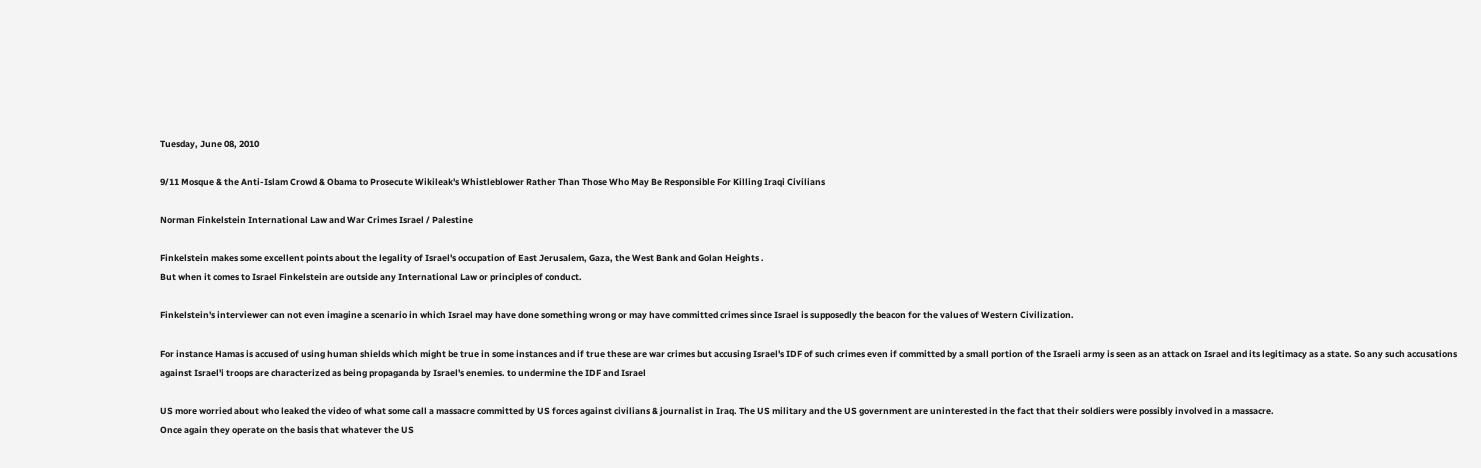Tuesday, June 08, 2010

9/11 Mosque & the Anti-Islam Crowd & Obama to Prosecute Wikileak's Whistleblower Rather Than Those Who May Be Responsible For Killing Iraqi Civilians

Norman Finkelstein International Law and War Crimes Israel / Palestine

Finkelstein makes some excellent points about the legality of Israel's occupation of East Jerusalem, Gaza, the West Bank and Golan Heights .
But when it comes to Israel Finkelstein are outside any International Law or principles of conduct.

Finkelstein's interviewer can not even imagine a scenario in which Israel may have done something wrong or may have committed crimes since Israel is supposedly the beacon for the values of Western Civilization.

For instance Hamas is accused of using human shields which might be true in some instances and if true these are war crimes but accusing Israel's IDF of such crimes even if committed by a small portion of the Israeli army is seen as an attack on Israel and its legitimacy as a state. So any such accusations against Israel'i troops are characterized as being propaganda by Israel's enemies. to undermine the IDF and Israel

US more worried about who leaked the video of what some call a massacre committed by US forces against civilians & journalist in Iraq. The US military and the US government are uninterested in the fact that their soldiers were possibly involved in a massacre.
Once again they operate on the basis that whatever the US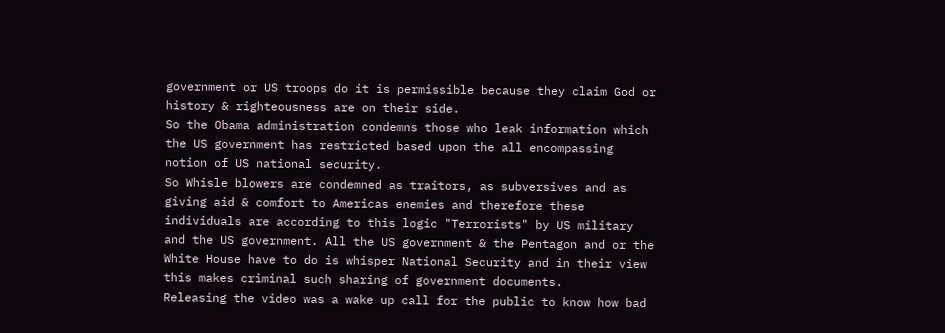government or US troops do it is permissible because they claim God or history & righteousness are on their side.
So the Obama administration condemns those who leak information which the US government has restricted based upon the all encompassing notion of US national security.
So Whisle blowers are condemned as traitors, as subversives and as giving aid & comfort to Americas enemies and therefore these individuals are according to this logic "Terrorists" by US military and the US government. All the US government & the Pentagon and or the White House have to do is whisper National Security and in their view this makes criminal such sharing of government documents.
Releasing the video was a wake up call for the public to know how bad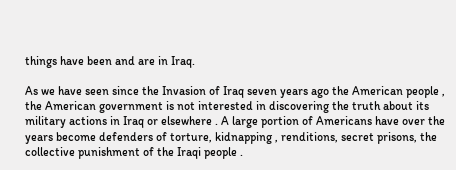things have been and are in Iraq.

As we have seen since the Invasion of Iraq seven years ago the American people , the American government is not interested in discovering the truth about its military actions in Iraq or elsewhere . A large portion of Americans have over the years become defenders of torture, kidnapping , renditions, secret prisons, the collective punishment of the Iraqi people .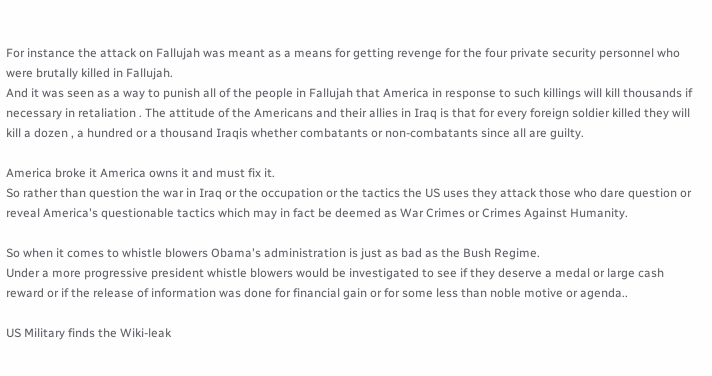For instance the attack on Fallujah was meant as a means for getting revenge for the four private security personnel who were brutally killed in Fallujah.
And it was seen as a way to punish all of the people in Fallujah that America in response to such killings will kill thousands if necessary in retaliation . The attitude of the Americans and their allies in Iraq is that for every foreign soldier killed they will kill a dozen , a hundred or a thousand Iraqis whether combatants or non-combatants since all are guilty.

America broke it America owns it and must fix it.
So rather than question the war in Iraq or the occupation or the tactics the US uses they attack those who dare question or reveal America's questionable tactics which may in fact be deemed as War Crimes or Crimes Against Humanity.

So when it comes to whistle blowers Obama's administration is just as bad as the Bush Regime.
Under a more progressive president whistle blowers would be investigated to see if they deserve a medal or large cash reward or if the release of information was done for financial gain or for some less than noble motive or agenda..

US Military finds the Wiki-leak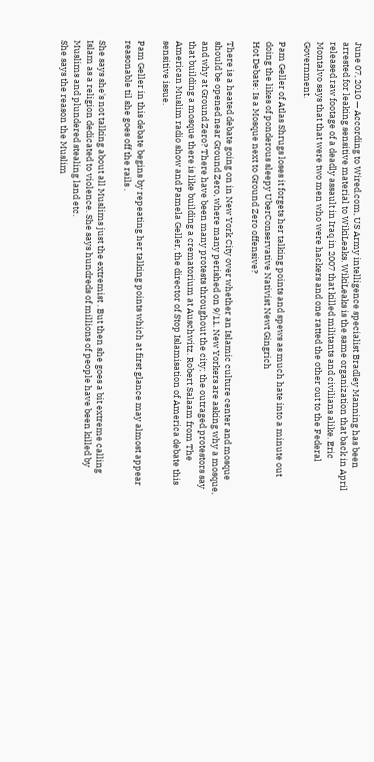June 07, 2010 — According to Wired.com, US Army intelligence specialist Bradley Manning has been arrested for leaking sensitive material to WikiLeaks. WikiLeaks is the same organization that back in April released raw footage of a deadly assault in Iraq in 2007 that killed militants and civilians alike. Eric Montalvo says that that were two men who were hackers and one ratted the other out to the Federal Government.

Pam Geller of Atlas Shrugs loses it forgets her talking points and spews as much hate into a minute out doing the likes of ponderous sleepy UberConservative Nativist Newt Gingrich
Hot Debate: Is a Mosque next to Ground Zero offensive?

There is a heated debate going on in New York City over whether an Islamic culture center and mosque should be opened near Ground Zero, where many perished on 9/11. New Yorkers are asking why a mosque, and why at Ground Zero? There have been many protests throughout the city; the outraged protestors say that building a mosque there is like building a crematorium at Auschwitz. Robert Salaam from The American Muslim radio show and Pamela Geller, the director of Stop Islamisation of America debate this sensitive issue.

Pam Geller in this debate begins by repeating her talking points which at first glance may almost appear reasonable til she goes off the rails .

She says she's not talking about all Muslims just the extremist . But then she goes a bit extreme calling Islam as a religion dedicated to violence. She says hundreds of millions of people have been killed by Muslims and plundered stealing land etc.
She says the reason the Muslim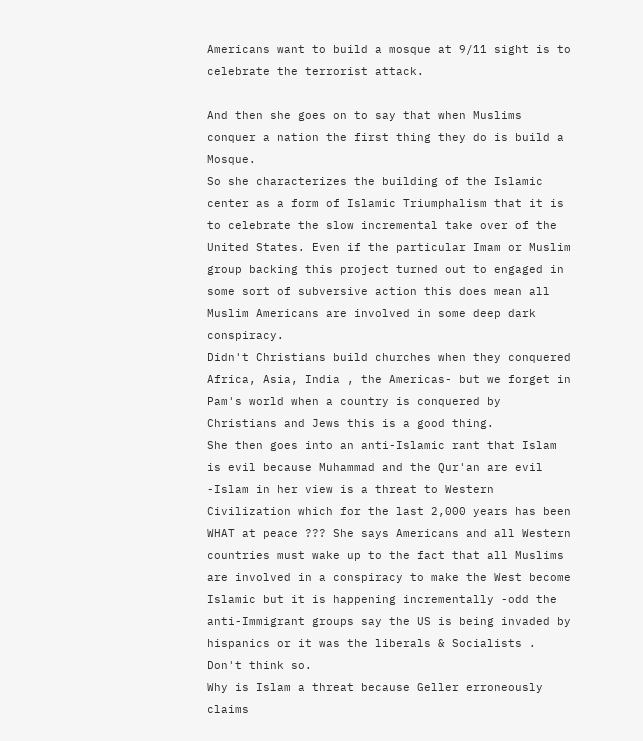Americans want to build a mosque at 9/11 sight is to celebrate the terrorist attack.

And then she goes on to say that when Muslims conquer a nation the first thing they do is build a Mosque.
So she characterizes the building of the Islamic center as a form of Islamic Triumphalism that it is to celebrate the slow incremental take over of the United States. Even if the particular Imam or Muslim group backing this project turned out to engaged in some sort of subversive action this does mean all Muslim Americans are involved in some deep dark conspiracy.
Didn't Christians build churches when they conquered Africa, Asia, India , the Americas- but we forget in Pam's world when a country is conquered by Christians and Jews this is a good thing.
She then goes into an anti-Islamic rant that Islam is evil because Muhammad and the Qur'an are evil -Islam in her view is a threat to Western Civilization which for the last 2,000 years has been WHAT at peace ??? She says Americans and all Western countries must wake up to the fact that all Muslims are involved in a conspiracy to make the West become Islamic but it is happening incrementally -odd the anti-Immigrant groups say the US is being invaded by hispanics or it was the liberals & Socialists . Don't think so.
Why is Islam a threat because Geller erroneously claims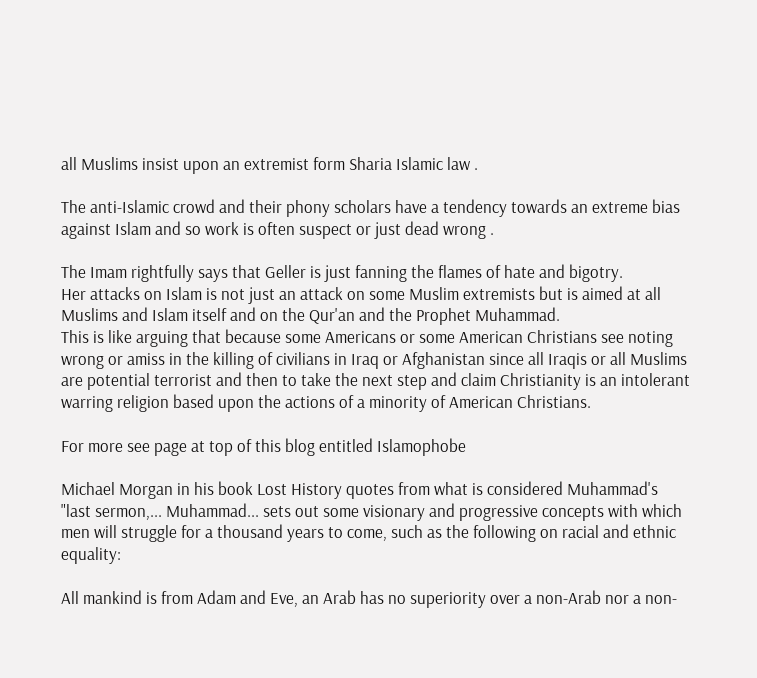all Muslims insist upon an extremist form Sharia Islamic law .

The anti-Islamic crowd and their phony scholars have a tendency towards an extreme bias against Islam and so work is often suspect or just dead wrong .

The Imam rightfully says that Geller is just fanning the flames of hate and bigotry.
Her attacks on Islam is not just an attack on some Muslim extremists but is aimed at all Muslims and Islam itself and on the Qur'an and the Prophet Muhammad.
This is like arguing that because some Americans or some American Christians see noting wrong or amiss in the killing of civilians in Iraq or Afghanistan since all Iraqis or all Muslims are potential terrorist and then to take the next step and claim Christianity is an intolerant warring religion based upon the actions of a minority of American Christians.

For more see page at top of this blog entitled Islamophobe

Michael Morgan in his book Lost History quotes from what is considered Muhammad's
"last sermon,... Muhammad... sets out some visionary and progressive concepts with which men will struggle for a thousand years to come, such as the following on racial and ethnic equality:

All mankind is from Adam and Eve, an Arab has no superiority over a non-Arab nor a non-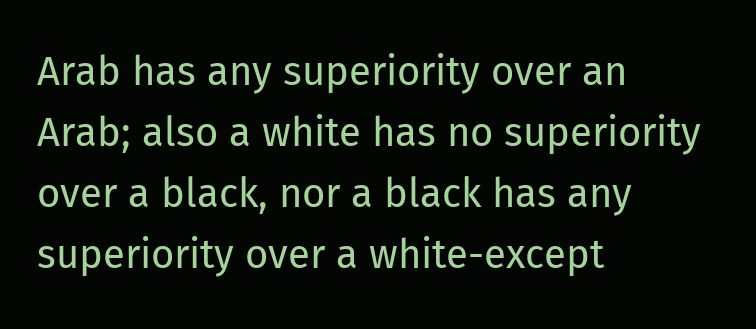Arab has any superiority over an Arab; also a white has no superiority over a black, nor a black has any superiority over a white-except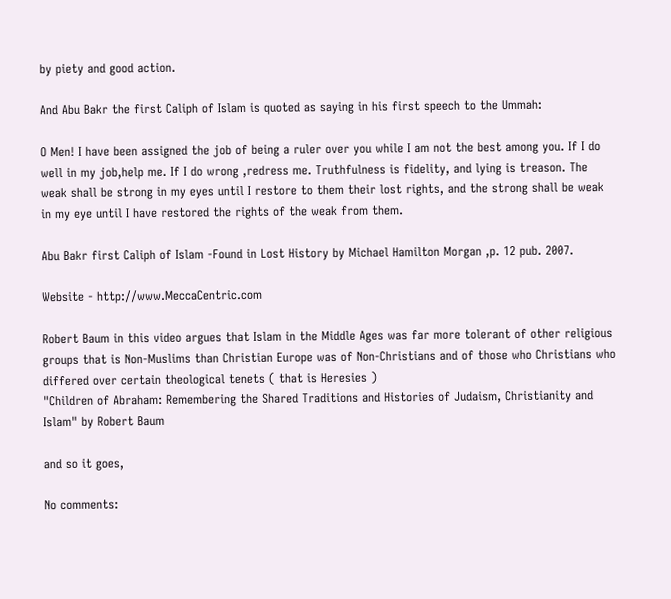by piety and good action.

And Abu Bakr the first Caliph of Islam is quoted as saying in his first speech to the Ummah:

O Men! I have been assigned the job of being a ruler over you while I am not the best among you. If I do well in my job,help me. If I do wrong ,redress me. Truthfulness is fidelity, and lying is treason. The weak shall be strong in my eyes until I restore to them their lost rights, and the strong shall be weak in my eye until I have restored the rights of the weak from them.

Abu Bakr first Caliph of Islam -Found in Lost History by Michael Hamilton Morgan ,p. 12 pub. 2007.

Website - http://www.MeccaCentric.com

Robert Baum in this video argues that Islam in the Middle Ages was far more tolerant of other religious groups that is Non-Muslims than Christian Europe was of Non-Christians and of those who Christians who differed over certain theological tenets ( that is Heresies )
"Children of Abraham: Remembering the Shared Traditions and Histories of Judaism, Christianity and Islam" by Robert Baum

and so it goes,

No comments: